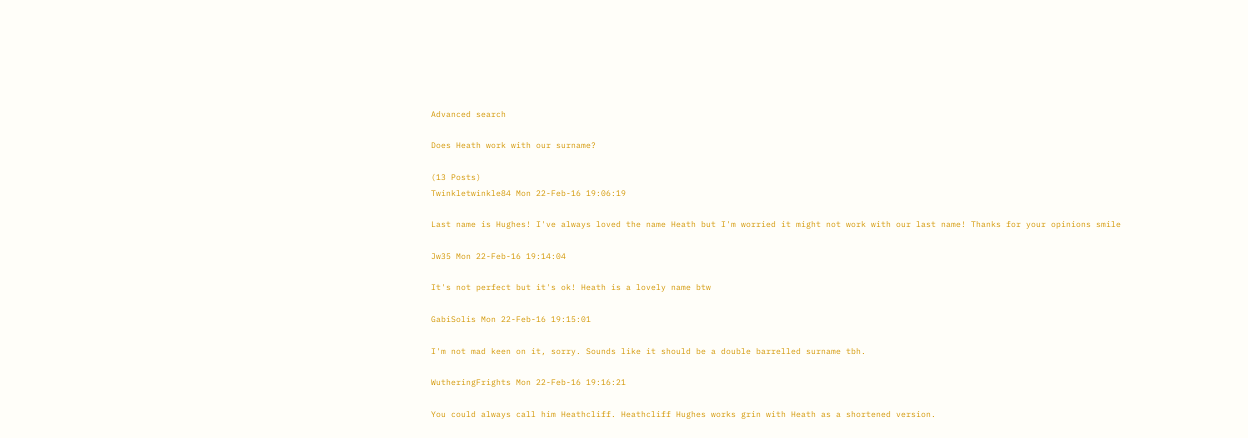Advanced search

Does Heath work with our surname?

(13 Posts)
Twinkletwinkle84 Mon 22-Feb-16 19:06:19

Last name is Hughes! I've always loved the name Heath but I'm worried it might not work with our last name! Thanks for your opinions smile

Jw35 Mon 22-Feb-16 19:14:04

It's not perfect but it's ok! Heath is a lovely name btw

GabiSolis Mon 22-Feb-16 19:15:01

I'm not mad keen on it, sorry. Sounds like it should be a double barrelled surname tbh.

WutheringFrights Mon 22-Feb-16 19:16:21

You could always call him Heathcliff. Heathcliff Hughes works grin with Heath as a shortened version.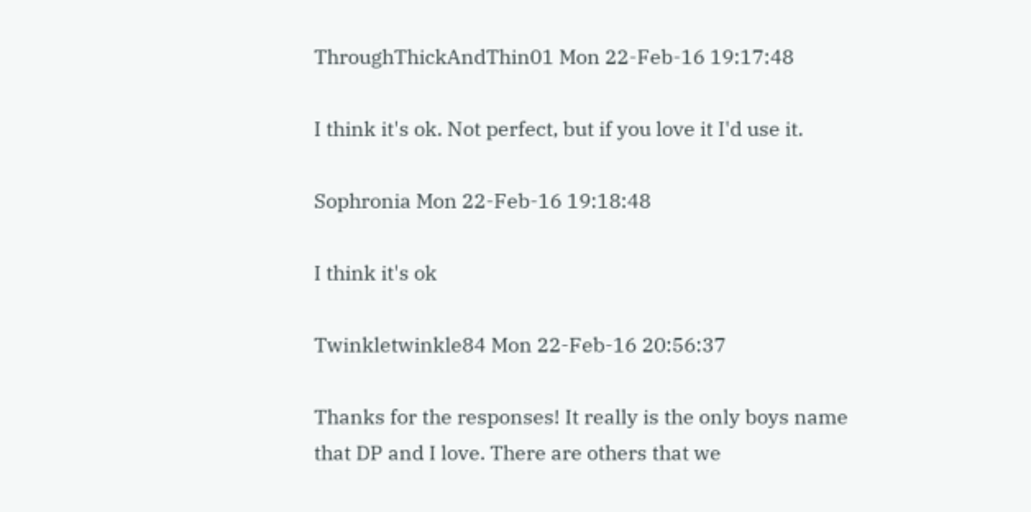ThroughThickAndThin01 Mon 22-Feb-16 19:17:48

I think it's ok. Not perfect, but if you love it I'd use it.

Sophronia Mon 22-Feb-16 19:18:48

I think it's ok

Twinkletwinkle84 Mon 22-Feb-16 20:56:37

Thanks for the responses! It really is the only boys name that DP and I love. There are others that we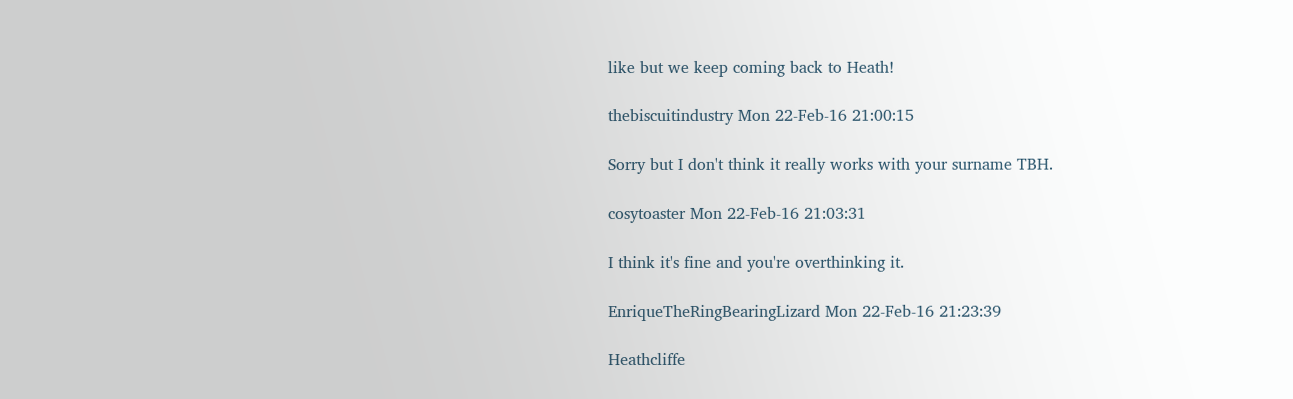like but we keep coming back to Heath!

thebiscuitindustry Mon 22-Feb-16 21:00:15

Sorry but I don't think it really works with your surname TBH.

cosytoaster Mon 22-Feb-16 21:03:31

I think it's fine and you're overthinking it.

EnriqueTheRingBearingLizard Mon 22-Feb-16 21:23:39

Heathcliffe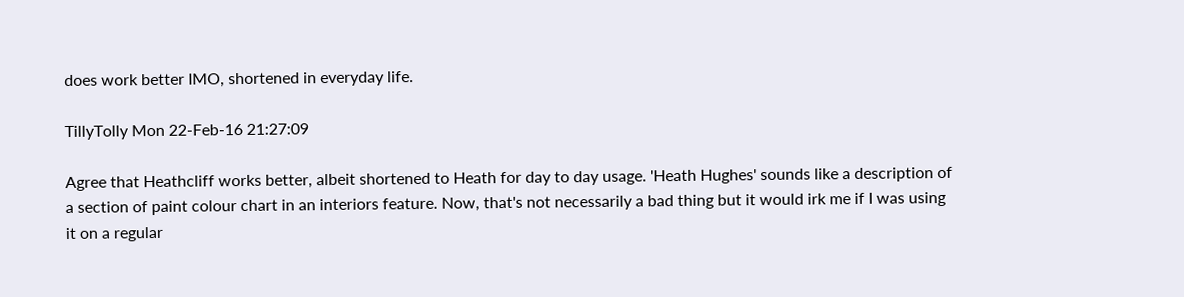does work better IMO, shortened in everyday life.

TillyTolly Mon 22-Feb-16 21:27:09

Agree that Heathcliff works better, albeit shortened to Heath for day to day usage. 'Heath Hughes' sounds like a description of a section of paint colour chart in an interiors feature. Now, that's not necessarily a bad thing but it would irk me if I was using it on a regular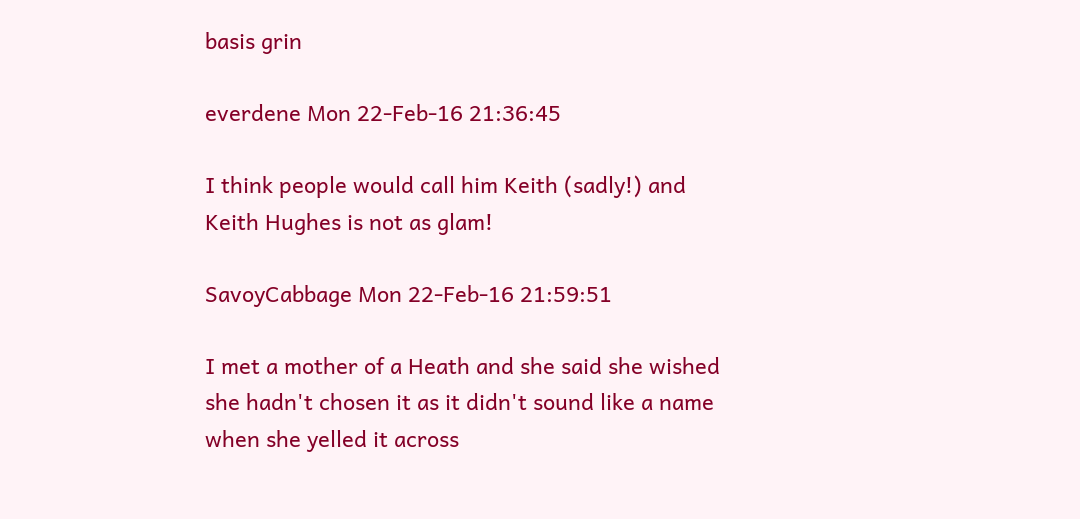basis grin

everdene Mon 22-Feb-16 21:36:45

I think people would call him Keith (sadly!) and Keith Hughes is not as glam!

SavoyCabbage Mon 22-Feb-16 21:59:51

I met a mother of a Heath and she said she wished she hadn't chosen it as it didn't sound like a name when she yelled it across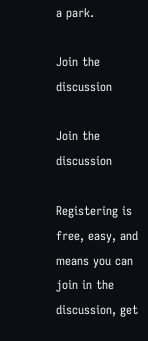a park.

Join the discussion

Join the discussion

Registering is free, easy, and means you can join in the discussion, get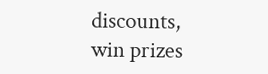discounts, win prizes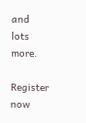and lots more.

Register now